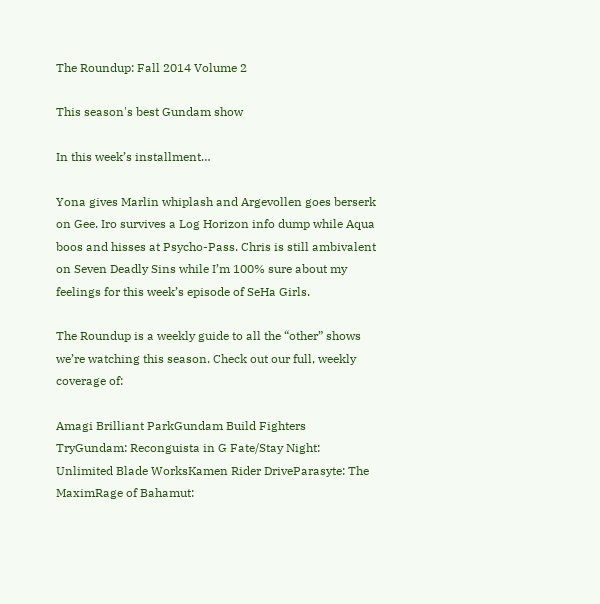The Roundup: Fall 2014 Volume 2

This season's best Gundam show

In this week’s installment…

Yona gives Marlin whiplash and Argevollen goes berserk on Gee. Iro survives a Log Horizon info dump while Aqua boos and hisses at Psycho-Pass. Chris is still ambivalent on Seven Deadly Sins while I’m 100% sure about my feelings for this week’s episode of SeHa Girls.

The Roundup is a weekly guide to all the “other” shows we’re watching this season. Check out our full, weekly coverage of:

Amagi Brilliant ParkGundam Build Fighters TryGundam: Reconguista in G Fate/Stay Night: Unlimited Blade WorksKamen Rider DriveParasyte: The MaximRage of Bahamut: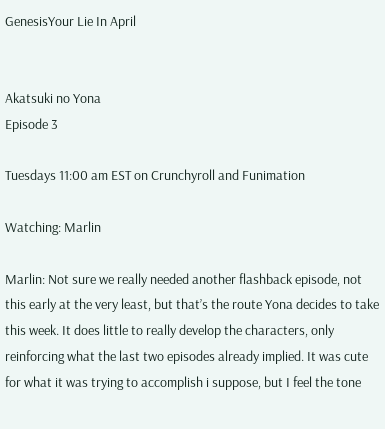GenesisYour Lie In April


Akatsuki no Yona
Episode 3

Tuesdays 11:00 am EST on Crunchyroll and Funimation

Watching: Marlin

Marlin: Not sure we really needed another flashback episode, not this early at the very least, but that’s the route Yona decides to take this week. It does little to really develop the characters, only reinforcing what the last two episodes already implied. It was cute for what it was trying to accomplish i suppose, but I feel the tone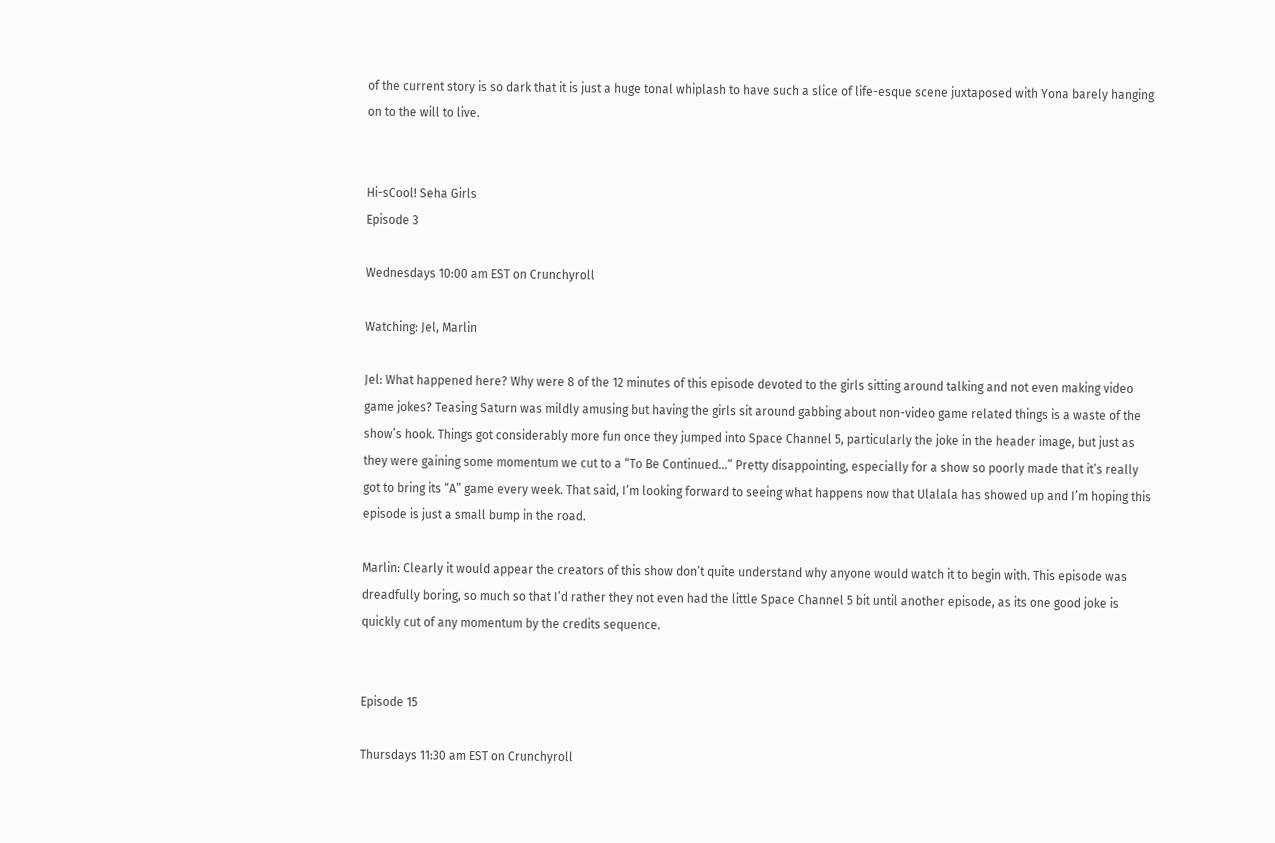of the current story is so dark that it is just a huge tonal whiplash to have such a slice of life-esque scene juxtaposed with Yona barely hanging on to the will to live.


Hi-sCool! Seha Girls
Episode 3

Wednesdays 10:00 am EST on Crunchyroll

Watching: Jel, Marlin

Jel: What happened here? Why were 8 of the 12 minutes of this episode devoted to the girls sitting around talking and not even making video game jokes? Teasing Saturn was mildly amusing but having the girls sit around gabbing about non-video game related things is a waste of the show’s hook. Things got considerably more fun once they jumped into Space Channel 5, particularly the joke in the header image, but just as they were gaining some momentum we cut to a “To Be Continued…” Pretty disappointing, especially for a show so poorly made that it’s really got to bring its “A” game every week. That said, I’m looking forward to seeing what happens now that Ulalala has showed up and I’m hoping this episode is just a small bump in the road.

Marlin: Clearly it would appear the creators of this show don’t quite understand why anyone would watch it to begin with. This episode was dreadfully boring, so much so that I’d rather they not even had the little Space Channel 5 bit until another episode, as its one good joke is quickly cut of any momentum by the credits sequence.


Episode 15

Thursdays 11:30 am EST on Crunchyroll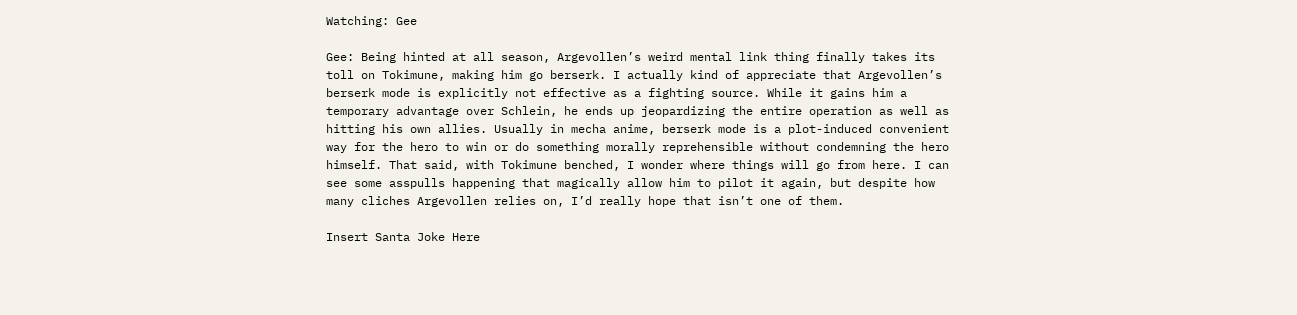Watching: Gee

Gee: Being hinted at all season, Argevollen’s weird mental link thing finally takes its toll on Tokimune, making him go berserk. I actually kind of appreciate that Argevollen’s berserk mode is explicitly not effective as a fighting source. While it gains him a temporary advantage over Schlein, he ends up jeopardizing the entire operation as well as hitting his own allies. Usually in mecha anime, berserk mode is a plot-induced convenient way for the hero to win or do something morally reprehensible without condemning the hero himself. That said, with Tokimune benched, I wonder where things will go from here. I can see some asspulls happening that magically allow him to pilot it again, but despite how many cliches Argevollen relies on, I’d really hope that isn’t one of them.

Insert Santa Joke Here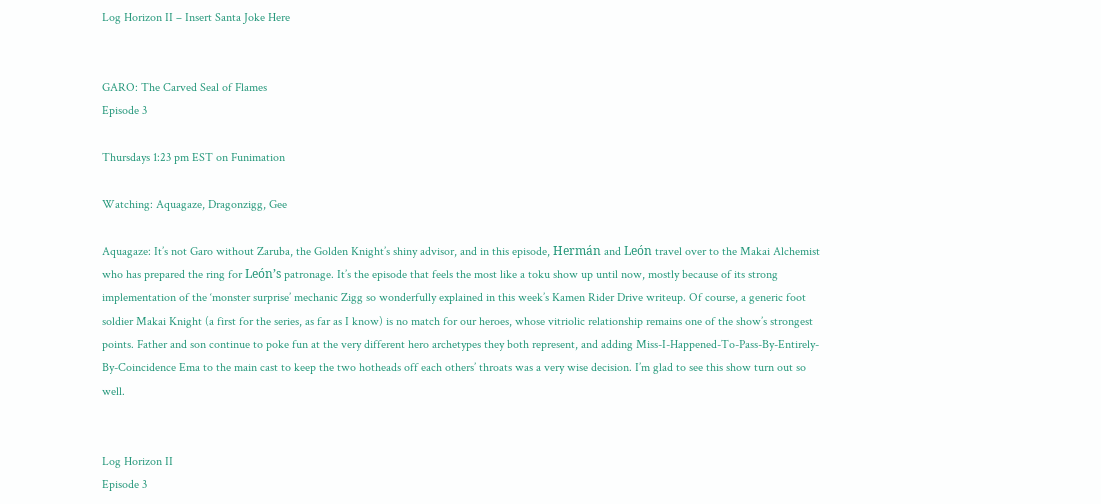Log Horizon II – Insert Santa Joke Here


GARO: The Carved Seal of Flames
Episode 3

Thursdays 1:23 pm EST on Funimation

Watching: Aquagaze, Dragonzigg, Gee

Aquagaze: It’s not Garo without Zaruba, the Golden Knight’s shiny advisor, and in this episode, Hermán and León travel over to the Makai Alchemist who has prepared the ring for León’s patronage. It’s the episode that feels the most like a toku show up until now, mostly because of its strong implementation of the ‘monster surprise’ mechanic Zigg so wonderfully explained in this week’s Kamen Rider Drive writeup. Of course, a generic foot soldier Makai Knight (a first for the series, as far as I know) is no match for our heroes, whose vitriolic relationship remains one of the show’s strongest points. Father and son continue to poke fun at the very different hero archetypes they both represent, and adding Miss-I-Happened-To-Pass-By-Entirely-By-Coincidence Ema to the main cast to keep the two hotheads off each others’ throats was a very wise decision. I’m glad to see this show turn out so well.


Log Horizon II
Episode 3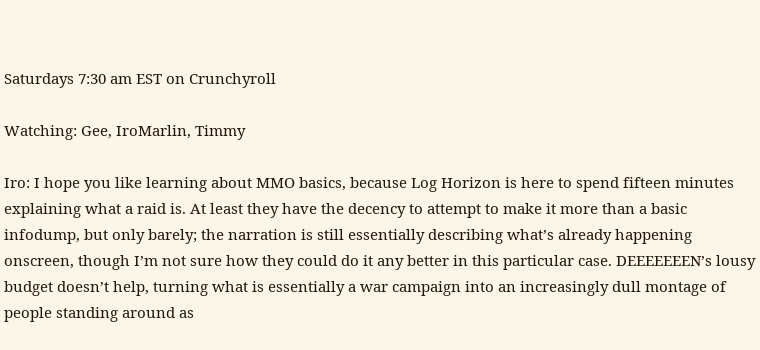Saturdays 7:30 am EST on Crunchyroll

Watching: Gee, IroMarlin, Timmy

Iro: I hope you like learning about MMO basics, because Log Horizon is here to spend fifteen minutes explaining what a raid is. At least they have the decency to attempt to make it more than a basic infodump, but only barely; the narration is still essentially describing what’s already happening onscreen, though I’m not sure how they could do it any better in this particular case. DEEEEEEEN’s lousy budget doesn’t help, turning what is essentially a war campaign into an increasingly dull montage of people standing around as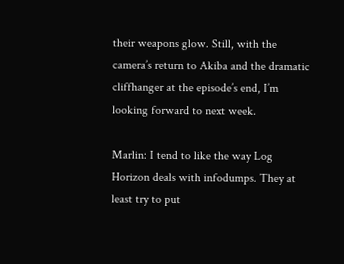their weapons glow. Still, with the camera’s return to Akiba and the dramatic cliffhanger at the episode’s end, I’m looking forward to next week.

Marlin: I tend to like the way Log Horizon deals with infodumps. They at least try to put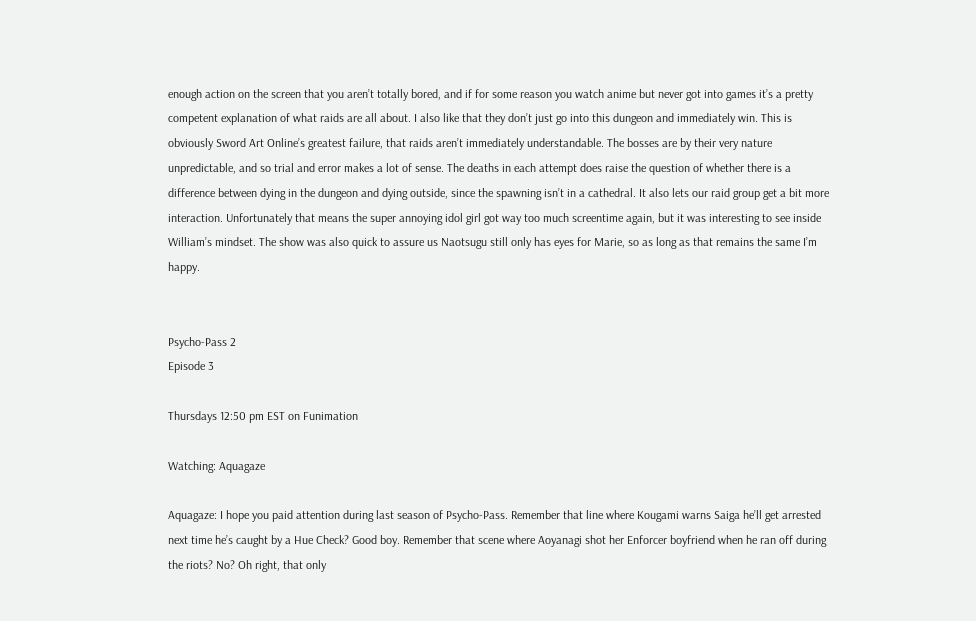enough action on the screen that you aren’t totally bored, and if for some reason you watch anime but never got into games it’s a pretty competent explanation of what raids are all about. I also like that they don’t just go into this dungeon and immediately win. This is obviously Sword Art Online’s greatest failure, that raids aren’t immediately understandable. The bosses are by their very nature unpredictable, and so trial and error makes a lot of sense. The deaths in each attempt does raise the question of whether there is a difference between dying in the dungeon and dying outside, since the spawning isn’t in a cathedral. It also lets our raid group get a bit more interaction. Unfortunately that means the super annoying idol girl got way too much screentime again, but it was interesting to see inside William’s mindset. The show was also quick to assure us Naotsugu still only has eyes for Marie, so as long as that remains the same I’m happy.


Psycho-Pass 2
Episode 3

Thursdays 12:50 pm EST on Funimation

Watching: Aquagaze

Aquagaze: I hope you paid attention during last season of Psycho-Pass. Remember that line where Kougami warns Saiga he’ll get arrested next time he’s caught by a Hue Check? Good boy. Remember that scene where Aoyanagi shot her Enforcer boyfriend when he ran off during the riots? No? Oh right, that only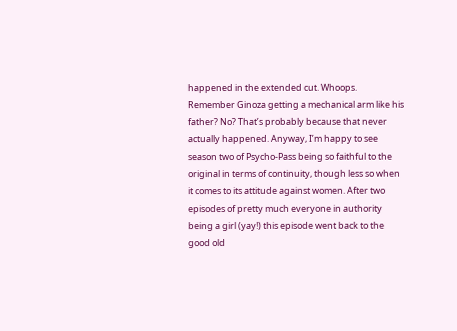happened in the extended cut. Whoops. Remember Ginoza getting a mechanical arm like his father? No? That’s probably because that never actually happened. Anyway, I’m happy to see season two of Psycho-Pass being so faithful to the original in terms of continuity, though less so when it comes to its attitude against women. After two episodes of pretty much everyone in authority being a girl (yay!) this episode went back to the good old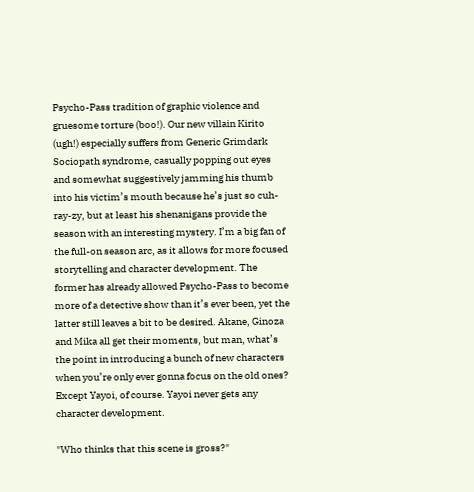Psycho-Pass tradition of graphic violence and gruesome torture (boo!). Our new villain Kirito (ugh!) especially suffers from Generic Grimdark Sociopath syndrome, casually popping out eyes and somewhat suggestively jamming his thumb into his victim’s mouth because he’s just so cuh-ray-zy, but at least his shenanigans provide the season with an interesting mystery. I’m a big fan of the full-on season arc, as it allows for more focused storytelling and character development. The former has already allowed Psycho-Pass to become more of a detective show than it’s ever been, yet the latter still leaves a bit to be desired. Akane, Ginoza and Mika all get their moments, but man, what’s the point in introducing a bunch of new characters when you’re only ever gonna focus on the old ones? Except Yayoi, of course. Yayoi never gets any character development.

"Who thinks that this scene is gross?"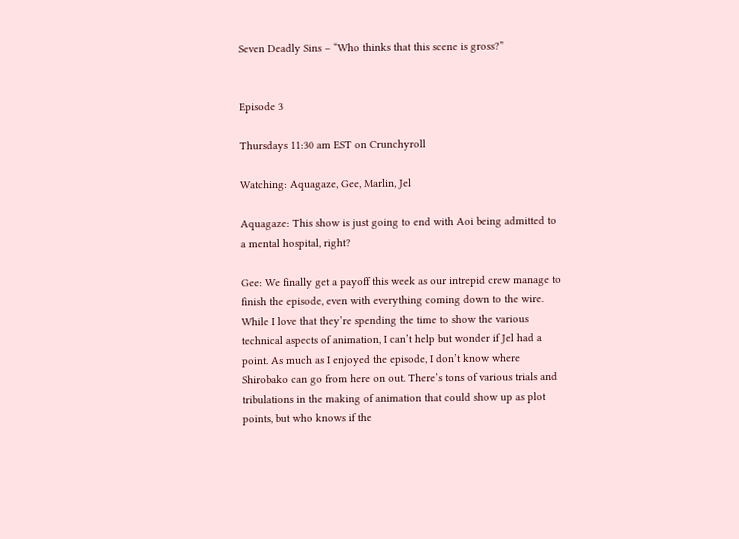Seven Deadly Sins – “Who thinks that this scene is gross?”


Episode 3

Thursdays 11:30 am EST on Crunchyroll

Watching: Aquagaze, Gee, Marlin, Jel

Aquagaze: This show is just going to end with Aoi being admitted to a mental hospital, right?

Gee: We finally get a payoff this week as our intrepid crew manage to finish the episode, even with everything coming down to the wire. While I love that they’re spending the time to show the various technical aspects of animation, I can’t help but wonder if Jel had a point. As much as I enjoyed the episode, I don’t know where Shirobako can go from here on out. There’s tons of various trials and tribulations in the making of animation that could show up as plot points, but who knows if the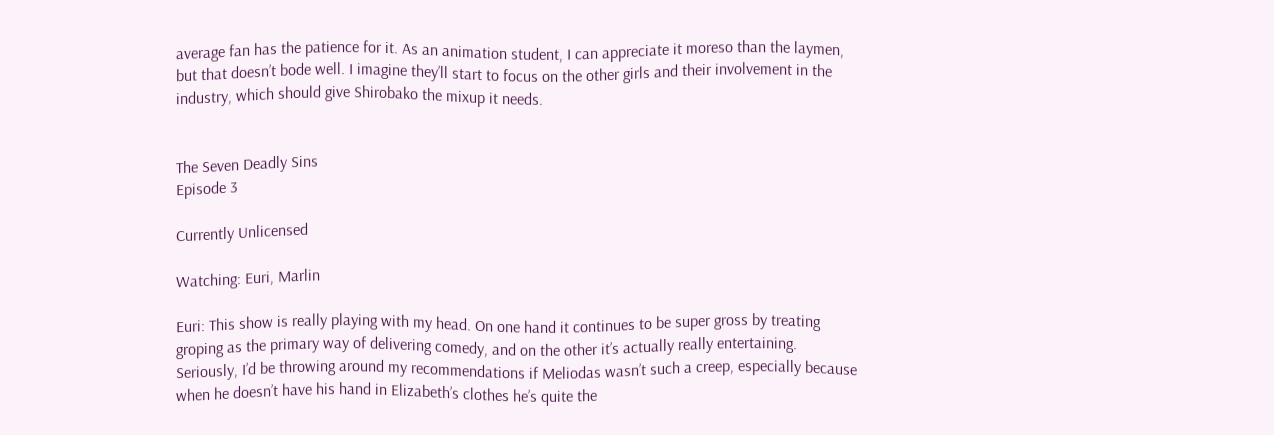average fan has the patience for it. As an animation student, I can appreciate it moreso than the laymen, but that doesn’t bode well. I imagine they’ll start to focus on the other girls and their involvement in the industry, which should give Shirobako the mixup it needs.


The Seven Deadly Sins
Episode 3

Currently Unlicensed

Watching: Euri, Marlin

Euri: This show is really playing with my head. On one hand it continues to be super gross by treating groping as the primary way of delivering comedy, and on the other it’s actually really entertaining. Seriously, I’d be throwing around my recommendations if Meliodas wasn’t such a creep, especially because when he doesn’t have his hand in Elizabeth’s clothes he’s quite the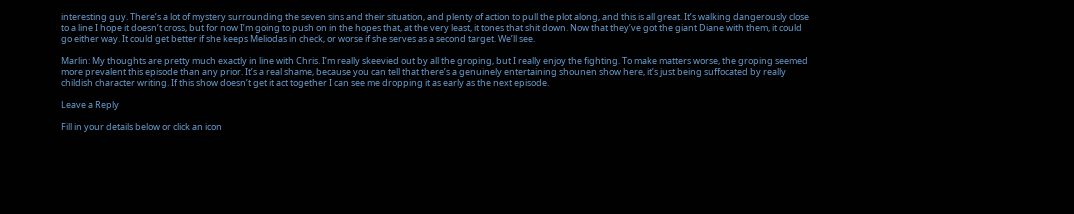interesting guy. There’s a lot of mystery surrounding the seven sins and their situation, and plenty of action to pull the plot along, and this is all great. It’s walking dangerously close to a line I hope it doesn’t cross, but for now I’m going to push on in the hopes that, at the very least, it tones that shit down. Now that they’ve got the giant Diane with them, it could go either way. It could get better if she keeps Meliodas in check, or worse if she serves as a second target. We’ll see.

Marlin: My thoughts are pretty much exactly in line with Chris. I’m really skeevied out by all the groping, but I really enjoy the fighting. To make matters worse, the groping seemed more prevalent this episode than any prior. It’s a real shame, because you can tell that there’s a genuinely entertaining shounen show here, it’s just being suffocated by really childish character writing. If this show doesn’t get it act together I can see me dropping it as early as the next episode.

Leave a Reply

Fill in your details below or click an icon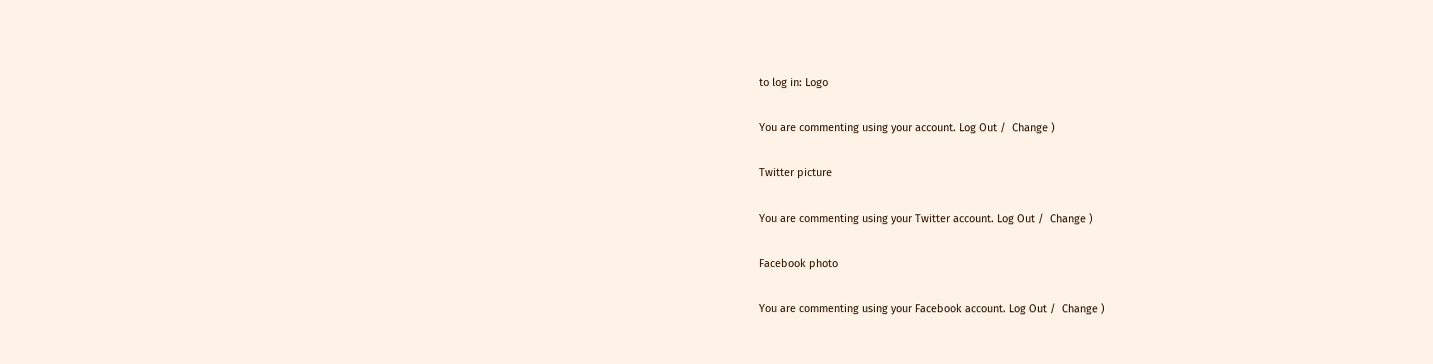to log in: Logo

You are commenting using your account. Log Out /  Change )

Twitter picture

You are commenting using your Twitter account. Log Out /  Change )

Facebook photo

You are commenting using your Facebook account. Log Out /  Change )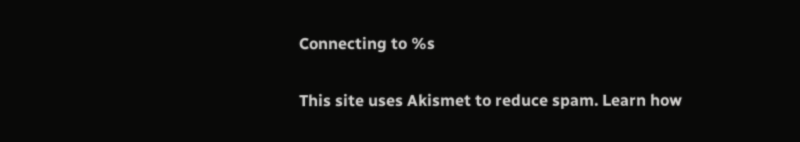Connecting to %s

This site uses Akismet to reduce spam. Learn how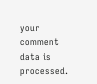your comment data is processed.